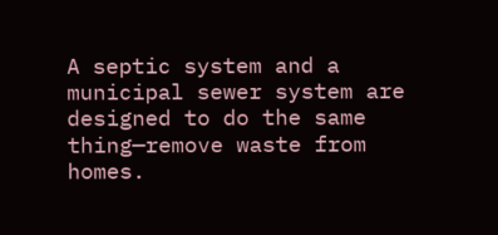A septic system and a municipal sewer system are designed to do the same thing—remove waste from homes.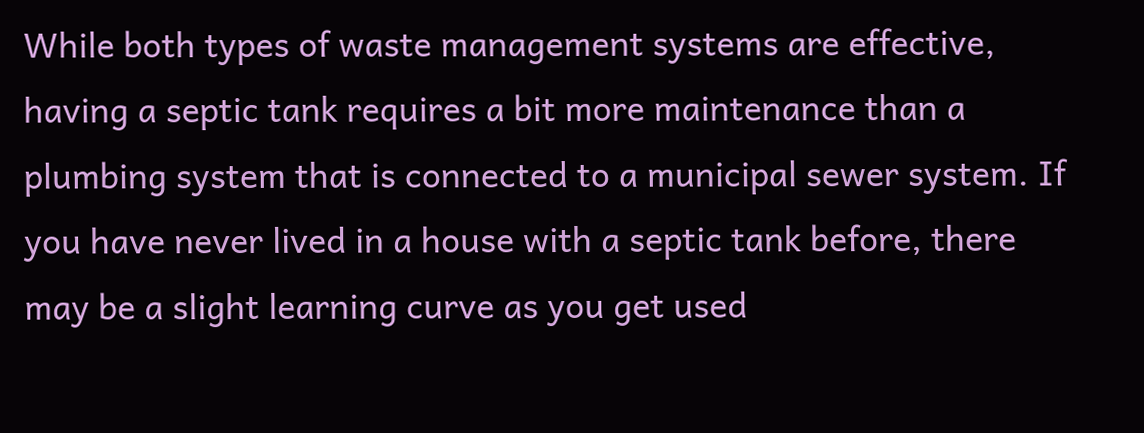While both types of waste management systems are effective, having a septic tank requires a bit more maintenance than a plumbing system that is connected to a municipal sewer system. If you have never lived in a house with a septic tank before, there may be a slight learning curve as you get used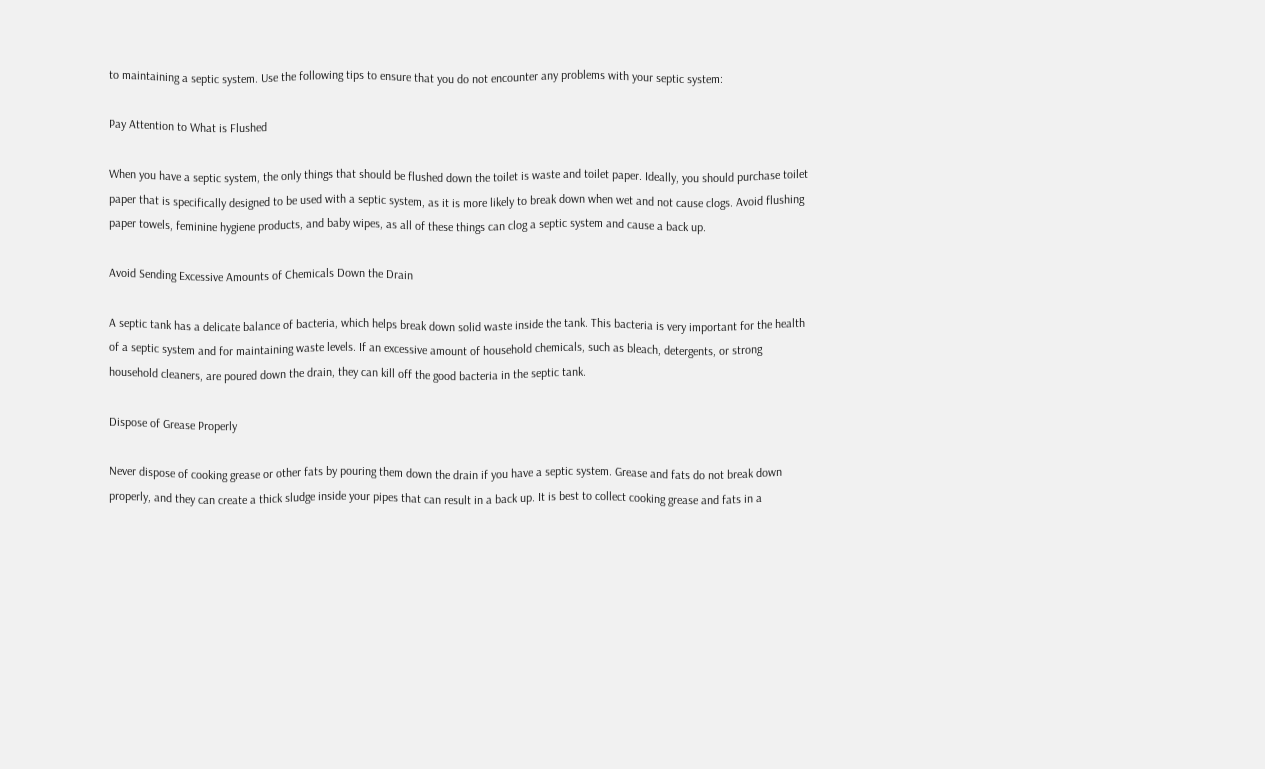to maintaining a septic system. Use the following tips to ensure that you do not encounter any problems with your septic system:

Pay Attention to What is Flushed

When you have a septic system, the only things that should be flushed down the toilet is waste and toilet paper. Ideally, you should purchase toilet paper that is specifically designed to be used with a septic system, as it is more likely to break down when wet and not cause clogs. Avoid flushing paper towels, feminine hygiene products, and baby wipes, as all of these things can clog a septic system and cause a back up.

Avoid Sending Excessive Amounts of Chemicals Down the Drain

A septic tank has a delicate balance of bacteria, which helps break down solid waste inside the tank. This bacteria is very important for the health of a septic system and for maintaining waste levels. If an excessive amount of household chemicals, such as bleach, detergents, or strong household cleaners, are poured down the drain, they can kill off the good bacteria in the septic tank.

Dispose of Grease Properly

Never dispose of cooking grease or other fats by pouring them down the drain if you have a septic system. Grease and fats do not break down properly, and they can create a thick sludge inside your pipes that can result in a back up. It is best to collect cooking grease and fats in a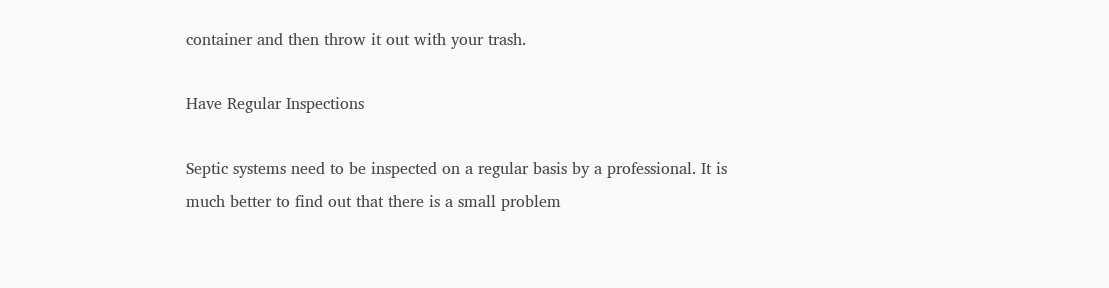container and then throw it out with your trash.

Have Regular Inspections

Septic systems need to be inspected on a regular basis by a professional. It is much better to find out that there is a small problem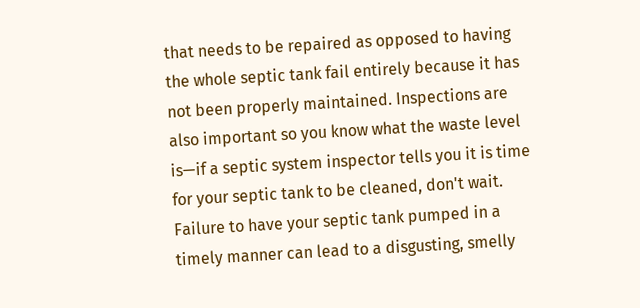that needs to be repaired as opposed to having the whole septic tank fail entirely because it has not been properly maintained. Inspections are also important so you know what the waste level is—if a septic system inspector tells you it is time for your septic tank to be cleaned, don't wait. Failure to have your septic tank pumped in a timely manner can lead to a disgusting, smelly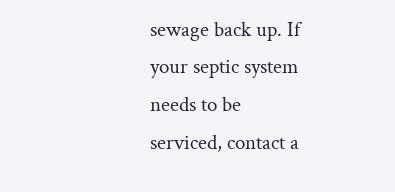sewage back up. If your septic system needs to be serviced, contact a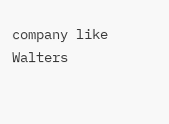company like Walters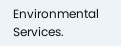Environmental Services.